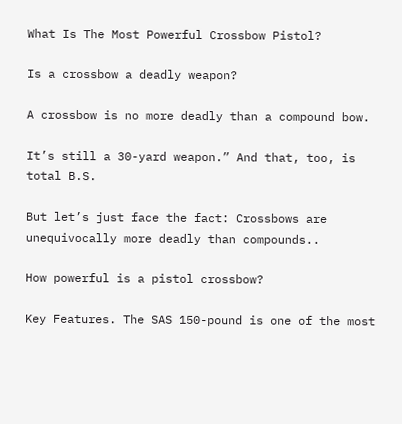What Is The Most Powerful Crossbow Pistol?

Is a crossbow a deadly weapon?

A crossbow is no more deadly than a compound bow.

It’s still a 30-yard weapon.” And that, too, is total B.S.

But let’s just face the fact: Crossbows are unequivocally more deadly than compounds..

How powerful is a pistol crossbow?

Key Features. The SAS 150-pound is one of the most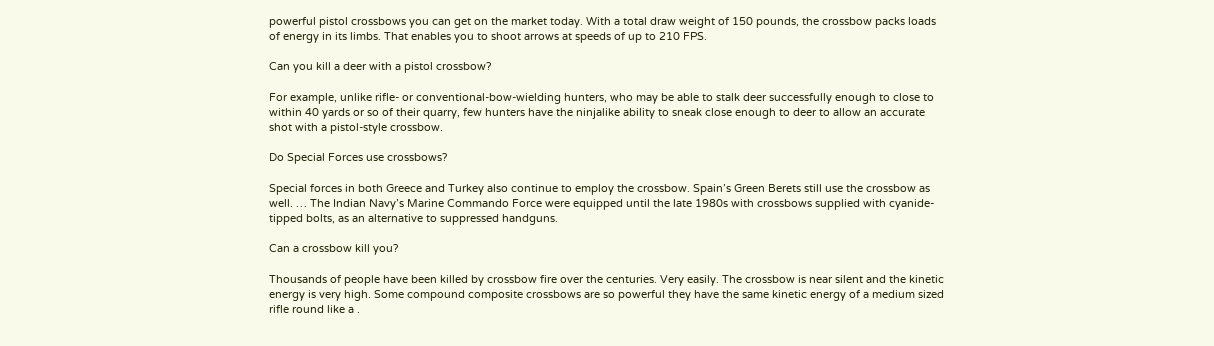powerful pistol crossbows you can get on the market today. With a total draw weight of 150 pounds, the crossbow packs loads of energy in its limbs. That enables you to shoot arrows at speeds of up to 210 FPS.

Can you kill a deer with a pistol crossbow?

For example, unlike rifle- or conventional-bow-wielding hunters, who may be able to stalk deer successfully enough to close to within 40 yards or so of their quarry, few hunters have the ninjalike ability to sneak close enough to deer to allow an accurate shot with a pistol-style crossbow.

Do Special Forces use crossbows?

Special forces in both Greece and Turkey also continue to employ the crossbow. Spain’s Green Berets still use the crossbow as well. … The Indian Navy’s Marine Commando Force were equipped until the late 1980s with crossbows supplied with cyanide-tipped bolts, as an alternative to suppressed handguns.

Can a crossbow kill you?

Thousands of people have been killed by crossbow fire over the centuries. Very easily. The crossbow is near silent and the kinetic energy is very high. Some compound composite crossbows are so powerful they have the same kinetic energy of a medium sized rifle round like a .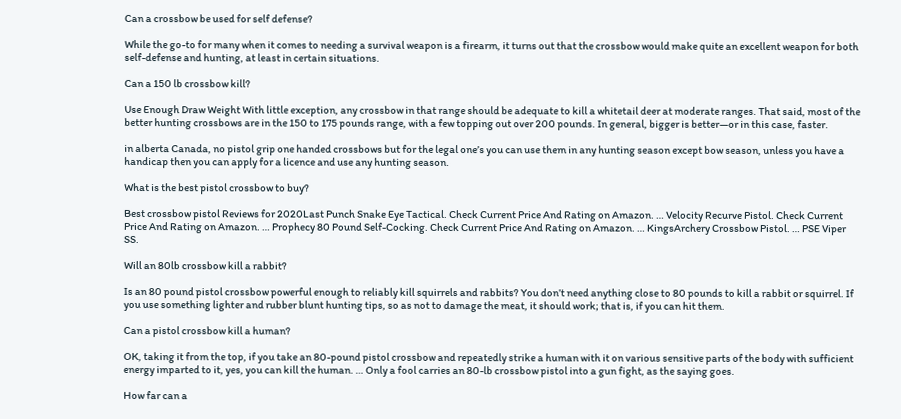Can a crossbow be used for self defense?

While the go-to for many when it comes to needing a survival weapon is a firearm, it turns out that the crossbow would make quite an excellent weapon for both self-defense and hunting, at least in certain situations.

Can a 150 lb crossbow kill?

Use Enough Draw Weight With little exception, any crossbow in that range should be adequate to kill a whitetail deer at moderate ranges. That said, most of the better hunting crossbows are in the 150 to 175 pounds range, with a few topping out over 200 pounds. In general, bigger is better—or in this case, faster.

in alberta Canada, no pistol grip one handed crossbows but for the legal one’s you can use them in any hunting season except bow season, unless you have a handicap then you can apply for a licence and use any hunting season.

What is the best pistol crossbow to buy?

Best crossbow pistol Reviews for 2020Last Punch Snake Eye Tactical. Check Current Price And Rating on Amazon. … Velocity Recurve Pistol. Check Current Price And Rating on Amazon. … Prophecy 80 Pound Self-Cocking. Check Current Price And Rating on Amazon. … KingsArchery Crossbow Pistol. … PSE Viper SS.

Will an 80lb crossbow kill a rabbit?

Is an 80 pound pistol crossbow powerful enough to reliably kill squirrels and rabbits? You don’t need anything close to 80 pounds to kill a rabbit or squirrel. If you use something lighter and rubber blunt hunting tips, so as not to damage the meat, it should work; that is, if you can hit them.

Can a pistol crossbow kill a human?

OK, taking it from the top, if you take an 80-pound pistol crossbow and repeatedly strike a human with it on various sensitive parts of the body with sufficient energy imparted to it, yes, you can kill the human. … Only a fool carries an 80-lb crossbow pistol into a gun fight, as the saying goes.

How far can a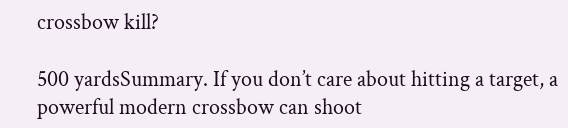crossbow kill?

500 yardsSummary. If you don’t care about hitting a target, a powerful modern crossbow can shoot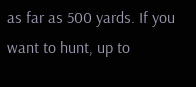as far as 500 yards. If you want to hunt, up to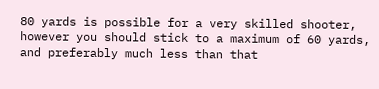80 yards is possible for a very skilled shooter, however you should stick to a maximum of 60 yards, and preferably much less than that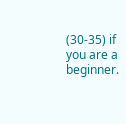(30-35) if you are a beginner.